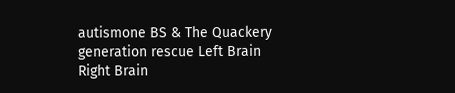autismone BS & The Quackery generation rescue Left Brain Right Brain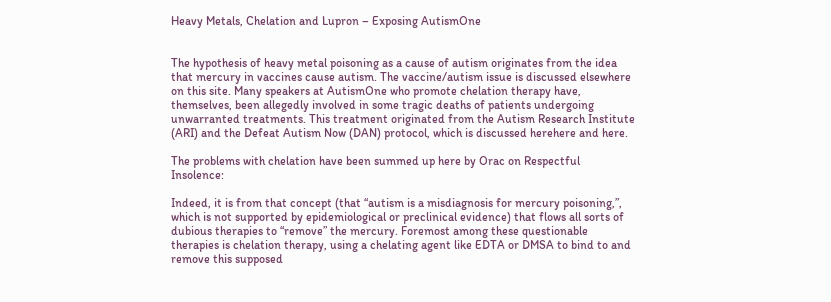Heavy Metals, Chelation and Lupron – Exposing AutismOne


The hypothesis of heavy metal poisoning as a cause of autism originates from the idea that mercury in vaccines cause autism. The vaccine/autism issue is discussed elsewhere on this site. Many speakers at AutismOne who promote chelation therapy have, themselves, been allegedly involved in some tragic deaths of patients undergoing unwarranted treatments. This treatment originated from the Autism Research Institute (ARI) and the Defeat Autism Now (DAN) protocol, which is discussed herehere and here.

The problems with chelation have been summed up here by Orac on Respectful Insolence:

Indeed, it is from that concept (that “autism is a misdiagnosis for mercury poisoning,”, which is not supported by epidemiological or preclinical evidence) that flows all sorts of dubious therapies to “remove” the mercury. Foremost among these questionable therapies is chelation therapy, using a chelating agent like EDTA or DMSA to bind to and remove this supposed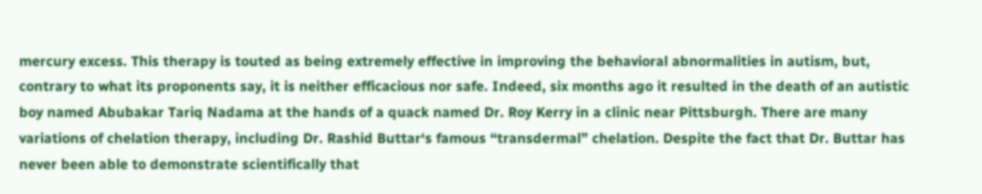mercury excess. This therapy is touted as being extremely effective in improving the behavioral abnormalities in autism, but, contrary to what its proponents say, it is neither efficacious nor safe. Indeed, six months ago it resulted in the death of an autistic boy named Abubakar Tariq Nadama at the hands of a quack named Dr. Roy Kerry in a clinic near Pittsburgh. There are many variations of chelation therapy, including Dr. Rashid Buttar‘s famous “transdermal” chelation. Despite the fact that Dr. Buttar has never been able to demonstrate scientifically that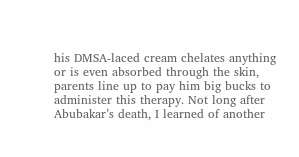his DMSA-laced cream chelates anything or is even absorbed through the skin, parents line up to pay him big bucks to administer this therapy. Not long after Abubakar’s death, I learned of another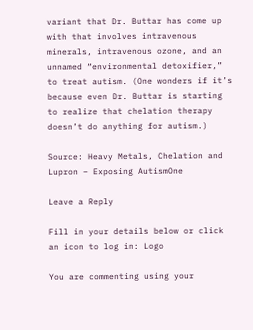variant that Dr. Buttar has come up with that involves intravenous minerals, intravenous ozone, and an unnamed “environmental detoxifier,” to treat autism. (One wonders if it’s because even Dr. Buttar is starting to realize that chelation therapy doesn’t do anything for autism.)

Source: Heavy Metals, Chelation and Lupron – Exposing AutismOne

Leave a Reply

Fill in your details below or click an icon to log in: Logo

You are commenting using your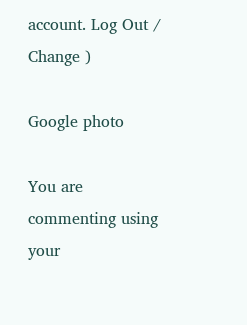account. Log Out /  Change )

Google photo

You are commenting using your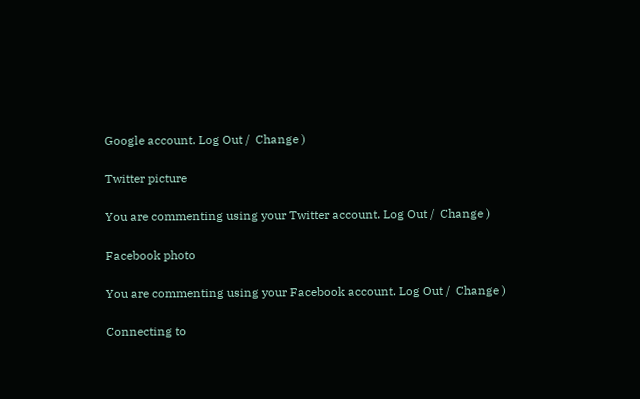Google account. Log Out /  Change )

Twitter picture

You are commenting using your Twitter account. Log Out /  Change )

Facebook photo

You are commenting using your Facebook account. Log Out /  Change )

Connecting to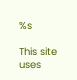%s

This site uses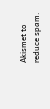Akismet to reduce spam.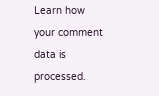Learn how your comment data is processed.